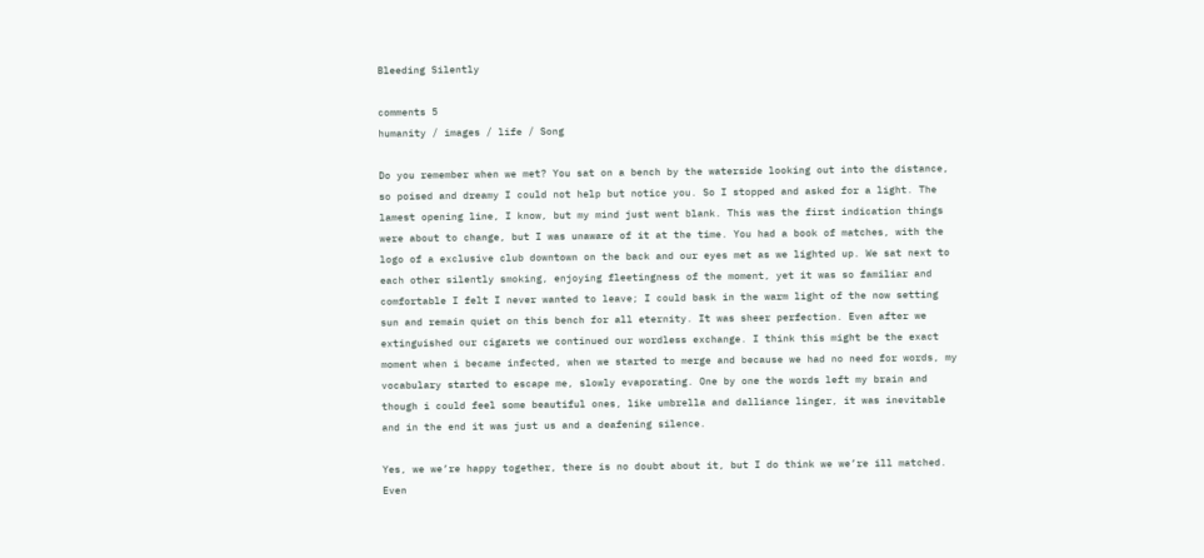Bleeding Silently

comments 5
humanity / images / life / Song

Do you remember when we met? You sat on a bench by the waterside looking out into the distance, so poised and dreamy I could not help but notice you. So I stopped and asked for a light. The lamest opening line, I know, but my mind just went blank. This was the first indication things were about to change, but I was unaware of it at the time. You had a book of matches, with the logo of a exclusive club downtown on the back and our eyes met as we lighted up. We sat next to each other silently smoking, enjoying fleetingness of the moment, yet it was so familiar and comfortable I felt I never wanted to leave; I could bask in the warm light of the now setting sun and remain quiet on this bench for all eternity. It was sheer perfection. Even after we extinguished our cigarets we continued our wordless exchange. I think this might be the exact moment when i became infected, when we started to merge and because we had no need for words, my vocabulary started to escape me, slowly evaporating. One by one the words left my brain and though i could feel some beautiful ones, like umbrella and dalliance linger, it was inevitable and in the end it was just us and a deafening silence.

Yes, we we’re happy together, there is no doubt about it, but I do think we we’re ill matched. Even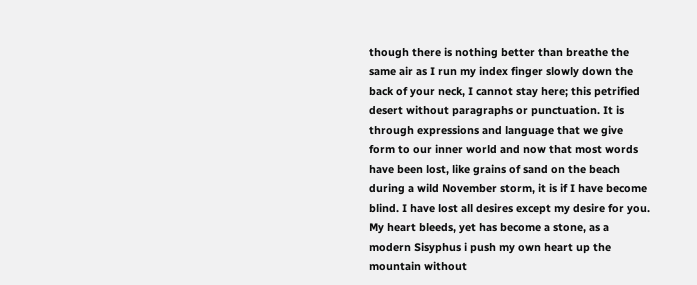though there is nothing better than breathe the same air as I run my index finger slowly down the back of your neck, I cannot stay here; this petrified desert without paragraphs or punctuation. It is through expressions and language that we give form to our inner world and now that most words have been lost, like grains of sand on the beach during a wild November storm, it is if I have become blind. I have lost all desires except my desire for you. My heart bleeds, yet has become a stone, as a modern Sisyphus i push my own heart up the mountain without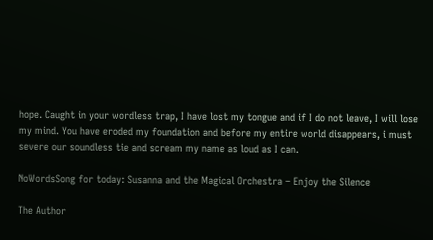hope. Caught in your wordless trap, I have lost my tongue and if I do not leave, I will lose my mind. You have eroded my foundation and before my entire world disappears, i must severe our soundless tie and scream my name as loud as I can.

NoWordsSong for today: Susanna and the Magical Orchestra – Enjoy the Silence

The Author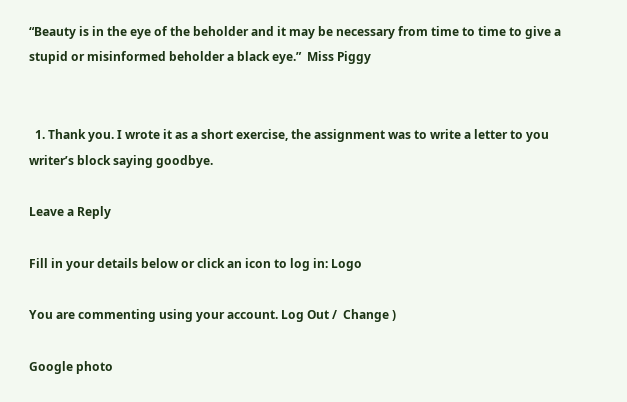“Beauty is in the eye of the beholder and it may be necessary from time to time to give a stupid or misinformed beholder a black eye.”  Miss Piggy


  1. Thank you. I wrote it as a short exercise, the assignment was to write a letter to you writer’s block saying goodbye.

Leave a Reply

Fill in your details below or click an icon to log in: Logo

You are commenting using your account. Log Out /  Change )

Google photo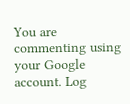You are commenting using your Google account. Log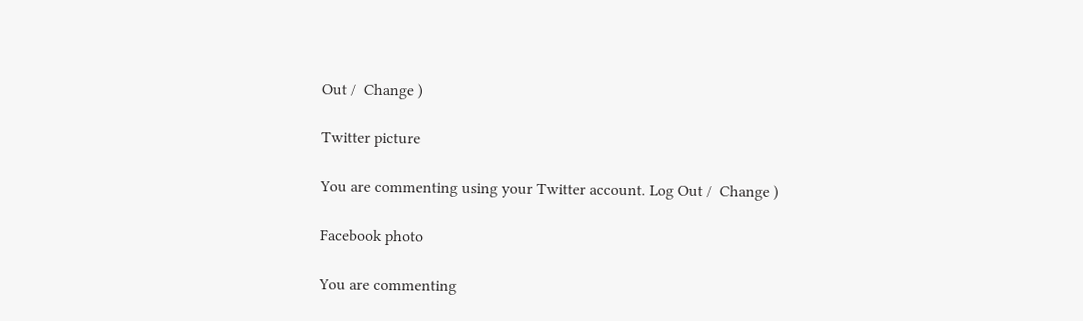Out /  Change )

Twitter picture

You are commenting using your Twitter account. Log Out /  Change )

Facebook photo

You are commenting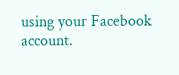using your Facebook account.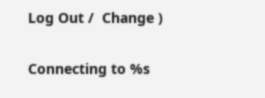Log Out /  Change )

Connecting to %s